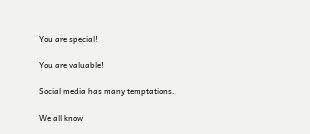You are special!

You are valuable!

Social media has many temptations.

We all know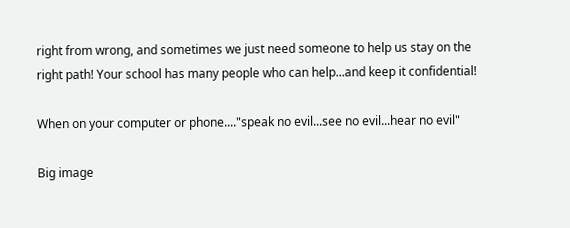right from wrong, and sometimes we just need someone to help us stay on the right path! Your school has many people who can help...and keep it confidential!

When on your computer or phone...."speak no evil...see no evil...hear no evil"

Big image